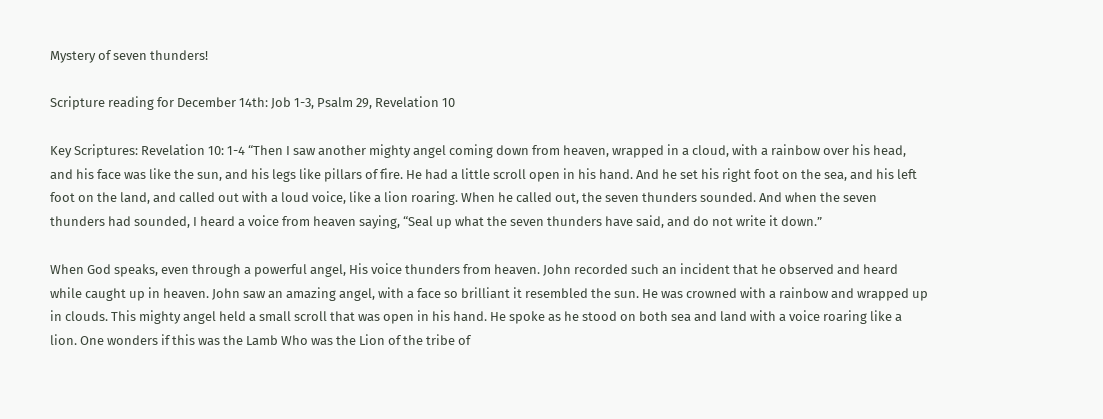Mystery of seven thunders!

Scripture reading for December 14th: Job 1-3, Psalm 29, Revelation 10

Key Scriptures: Revelation 10: 1-4 “Then I saw another mighty angel coming down from heaven, wrapped in a cloud, with a rainbow over his head, and his face was like the sun, and his legs like pillars of fire. He had a little scroll open in his hand. And he set his right foot on the sea, and his left foot on the land, and called out with a loud voice, like a lion roaring. When he called out, the seven thunders sounded. And when the seven thunders had sounded, I heard a voice from heaven saying, “Seal up what the seven thunders have said, and do not write it down.”

When God speaks, even through a powerful angel, His voice thunders from heaven. John recorded such an incident that he observed and heard while caught up in heaven. John saw an amazing angel, with a face so brilliant it resembled the sun. He was crowned with a rainbow and wrapped up in clouds. This mighty angel held a small scroll that was open in his hand. He spoke as he stood on both sea and land with a voice roaring like a lion. One wonders if this was the Lamb Who was the Lion of the tribe of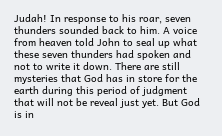Judah! In response to his roar, seven thunders sounded back to him. A voice from heaven told John to seal up what these seven thunders had spoken and not to write it down. There are still mysteries that God has in store for the earth during this period of judgment that will not be reveal just yet. But God is in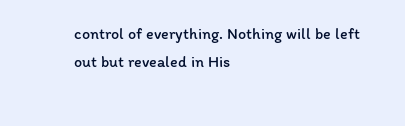control of everything. Nothing will be left out but revealed in His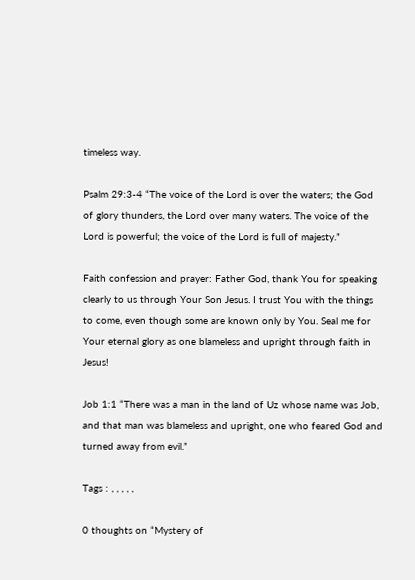timeless way.

Psalm 29:3-4 “The voice of the Lord is over the waters; the God of glory thunders, the Lord over many waters. The voice of the Lord is powerful; the voice of the Lord is full of majesty.”

Faith confession and prayer: Father God, thank You for speaking clearly to us through Your Son Jesus. I trust You with the things to come, even though some are known only by You. Seal me for Your eternal glory as one blameless and upright through faith in Jesus!

Job 1:1 “There was a man in the land of Uz whose name was Job, and that man was blameless and upright, one who feared God and turned away from evil.”

Tags : , , , , ,

0 thoughts on “Mystery of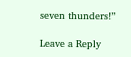seven thunders!”

Leave a Reply